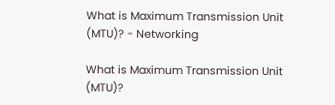What is Maximum Transmission Unit (MTU)? - Networking

What is Maximum Transmission Unit (MTU)?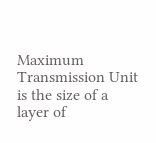Maximum Transmission Unit is the size of a layer of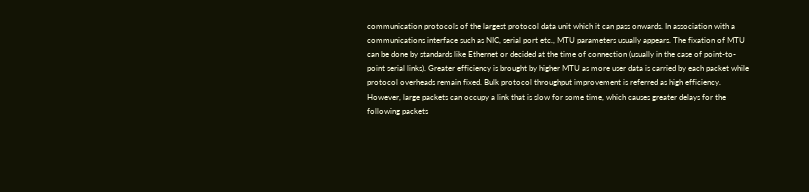communication protocols of the largest protocol data unit which it can pass onwards. In association with a communications interface such as NIC, serial port etc., MTU parameters usually appears. The fixation of MTU can be done by standards like Ethernet or decided at the time of connection (usually in the case of point-to-point serial links). Greater efficiency is brought by higher MTU as more user data is carried by each packet while protocol overheads remain fixed. Bulk protocol throughput improvement is referred as high efficiency. However, large packets can occupy a link that is slow for some time, which causes greater delays for the following packets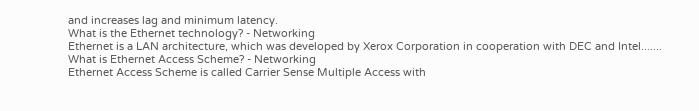and increases lag and minimum latency.
What is the Ethernet technology? - Networking
Ethernet is a LAN architecture, which was developed by Xerox Corporation in cooperation with DEC and Intel.......
What is Ethernet Access Scheme? - Networking
Ethernet Access Scheme is called Carrier Sense Multiple Access with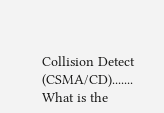Collision Detect (CSMA/CD).......
What is the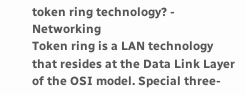token ring technology? - Networking
Token ring is a LAN technology that resides at the Data Link Layer of the OSI model. Special three-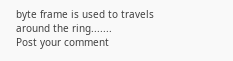byte frame is used to travels around the ring.......
Post your comment